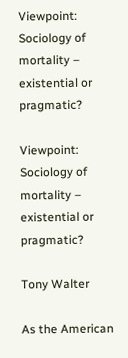Viewpoint: Sociology of mortality – existential or pragmatic?

Viewpoint: Sociology of mortality – existential or pragmatic?

Tony Walter

As the American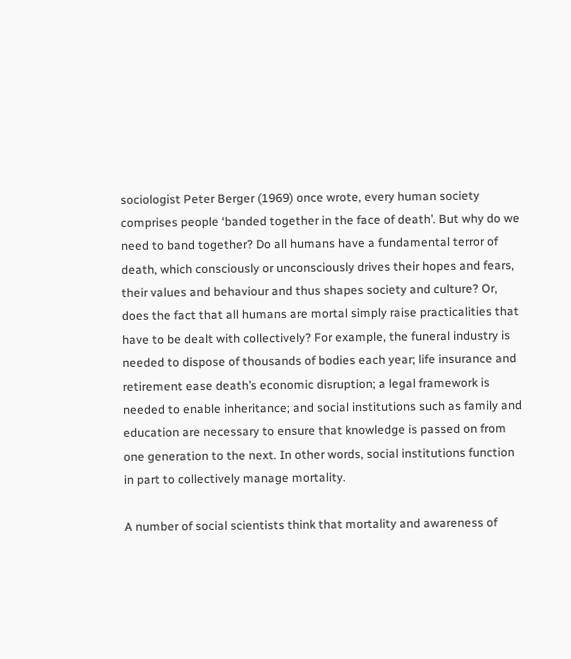sociologist Peter Berger (1969) once wrote, every human society comprises people ‘banded together in the face of death’. But why do we need to band together? Do all humans have a fundamental terror of death, which consciously or unconsciously drives their hopes and fears, their values and behaviour and thus shapes society and culture? Or, does the fact that all humans are mortal simply raise practicalities that have to be dealt with collectively? For example, the funeral industry is needed to dispose of thousands of bodies each year; life insurance and retirement ease death’s economic disruption; a legal framework is needed to enable inheritance; and social institutions such as family and education are necessary to ensure that knowledge is passed on from one generation to the next. In other words, social institutions function in part to collectively manage mortality.

A number of social scientists think that mortality and awareness of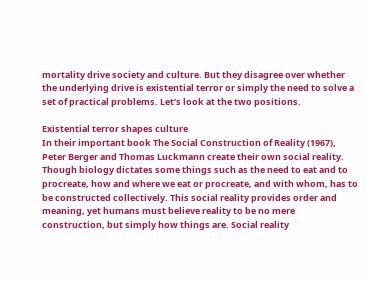mortality drive society and culture. But they disagree over whether the underlying drive is existential terror or simply the need to solve a set of practical problems. Let’s look at the two positions.

Existential terror shapes culture
In their important book The Social Construction of Reality (1967), Peter Berger and Thomas Luckmann create their own social reality. Though biology dictates some things such as the need to eat and to procreate, how and where we eat or procreate, and with whom, has to be constructed collectively. This social reality provides order and meaning, yet humans must believe reality to be no mere construction, but simply how things are. Social reality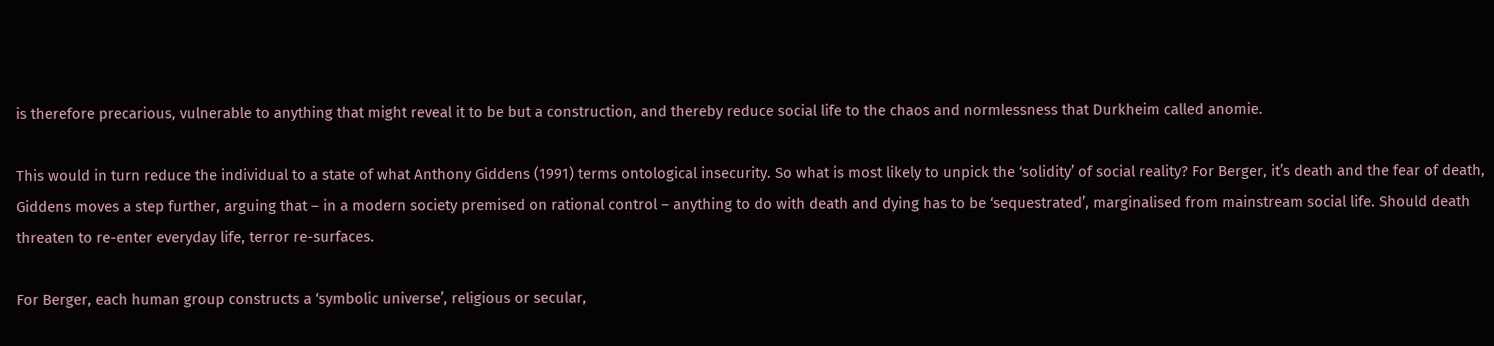is therefore precarious, vulnerable to anything that might reveal it to be but a construction, and thereby reduce social life to the chaos and normlessness that Durkheim called anomie.

This would in turn reduce the individual to a state of what Anthony Giddens (1991) terms ontological insecurity. So what is most likely to unpick the ‘solidity’ of social reality? For Berger, it’s death and the fear of death, Giddens moves a step further, arguing that – in a modern society premised on rational control – anything to do with death and dying has to be ‘sequestrated’, marginalised from mainstream social life. Should death threaten to re-enter everyday life, terror re-surfaces.

For Berger, each human group constructs a ‘symbolic universe’, religious or secular,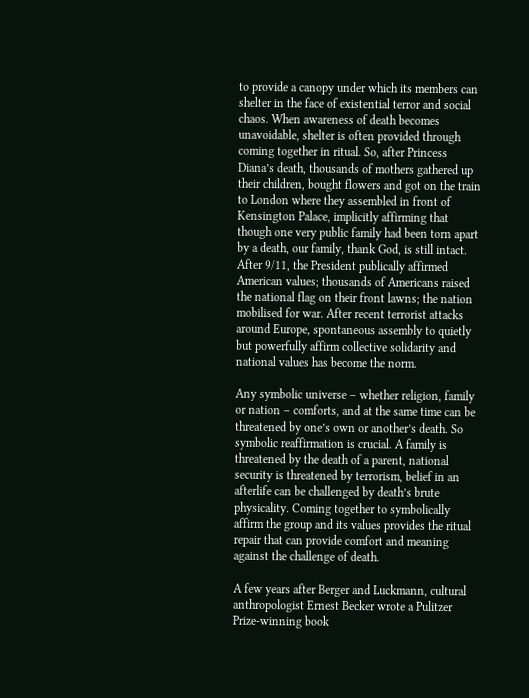to provide a canopy under which its members can shelter in the face of existential terror and social chaos. When awareness of death becomes unavoidable, shelter is often provided through coming together in ritual. So, after Princess Diana’s death, thousands of mothers gathered up their children, bought flowers and got on the train to London where they assembled in front of Kensington Palace, implicitly affirming that though one very public family had been torn apart by a death, our family, thank God, is still intact. After 9/11, the President publically affirmed American values; thousands of Americans raised the national flag on their front lawns; the nation mobilised for war. After recent terrorist attacks around Europe, spontaneous assembly to quietly but powerfully affirm collective solidarity and national values has become the norm.

Any symbolic universe – whether religion, family or nation – comforts, and at the same time can be threatened by one’s own or another’s death. So symbolic reaffirmation is crucial. A family is threatened by the death of a parent, national security is threatened by terrorism, belief in an afterlife can be challenged by death’s brute physicality. Coming together to symbolically affirm the group and its values provides the ritual repair that can provide comfort and meaning against the challenge of death.

A few years after Berger and Luckmann, cultural anthropologist Ernest Becker wrote a Pulitzer Prize-winning book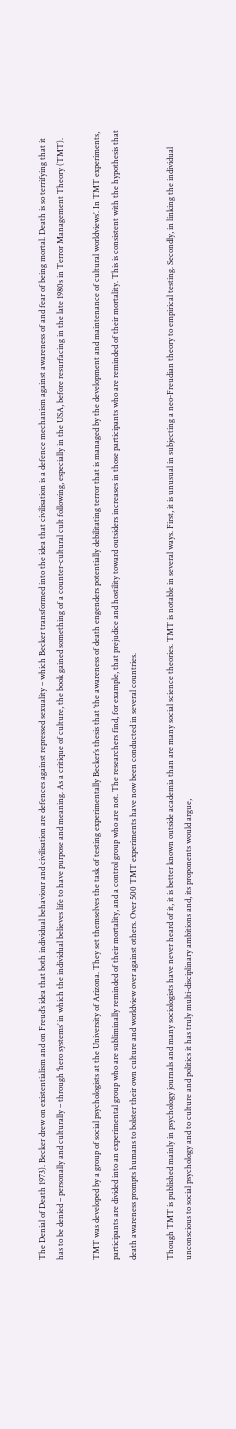The Denial of Death 1973). Becker drew on existentialism and on Freud’s idea that both individual behaviour and civilisation are defences against repressed sexuality – which Becker transformed into the idea that civilisation is a defence mechanism against awareness of and fear of being mortal. Death is so terrifying that it has to be denied – personally and culturally – through ‘hero systems’ in which the individual believes life to have purpose and meaning. As a critique of culture, the book gained something of a counter-cultural cult following, especially in the USA, before resurfacing in the late 1980s in Terror Management Theory (TMT).

TMT was developed by a group of social psychologists at the University of Arizona. They set themselves the task of testing experimentally Becker’s thesis that ‘the awareness of death engenders potentially debilitating terror that is managed by the development and maintenance of cultural worldviews’. In TMT experiments, participants are divided into an experimental group who are subliminally reminded of their mortality, and a control group who are not. The researchers find, for example, that prejudice and hostility toward outsiders increases in those participants who are reminded of their mortality. This is consistent with the hypothesis that death awareness prompts humans to bolster their own culture and worldview over against others. Over 500 TMT experiments have now been conducted in several countries.

Though TMT is published mainly in psychology journals and many sociologists have never heard of it, it is better known outside academia than are many social science theories. TMT is notable in several ways. First, it is unusual in subjecting a neo-Freudian theory to empirical testing. Secondly, in linking the individual unconscious to social psychology and to culture and politics it has truly multi-disciplinary ambitions and, its proponents would argue,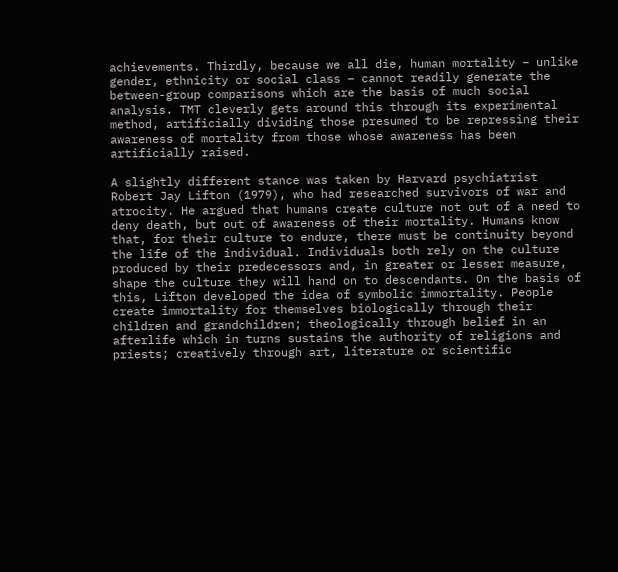achievements. Thirdly, because we all die, human mortality – unlike gender, ethnicity or social class – cannot readily generate the between-group comparisons which are the basis of much social analysis. TMT cleverly gets around this through its experimental method, artificially dividing those presumed to be repressing their awareness of mortality from those whose awareness has been artificially raised.

A slightly different stance was taken by Harvard psychiatrist Robert Jay Lifton (1979), who had researched survivors of war and atrocity. He argued that humans create culture not out of a need to deny death, but out of awareness of their mortality. Humans know that, for their culture to endure, there must be continuity beyond the life of the individual. Individuals both rely on the culture produced by their predecessors and, in greater or lesser measure, shape the culture they will hand on to descendants. On the basis of this, Lifton developed the idea of symbolic immortality. People create immortality for themselves biologically through their children and grandchildren; theologically through belief in an afterlife which in turns sustains the authority of religions and priests; creatively through art, literature or scientific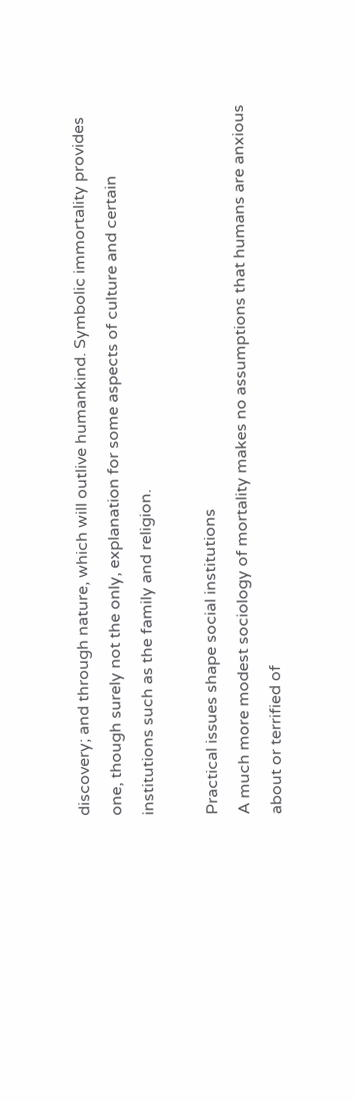discovery; and through nature, which will outlive humankind. Symbolic immortality provides one, though surely not the only, explanation for some aspects of culture and certain institutions such as the family and religion.

Practical issues shape social institutions
A much more modest sociology of mortality makes no assumptions that humans are anxious about or terrified of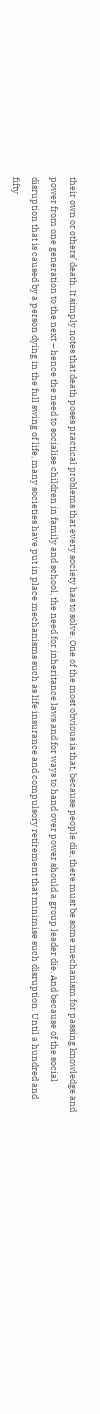their own or others’ death. It simply notes that death poses practical problems that every society has to solve. One of the most obvious is that, because people die, there must be some mechanism for passing knowledge and power from one generation to the next – hence the need to socialise children in family and school, the need for inheritance laws and for ways to hand over power should a group leader die. And because of the social disruption that is caused by a person dying in the full swing of life, many societies have put in place mechanisms such as life insurance and compulsory retirement that minimise such disruption. Until a hundred and fifty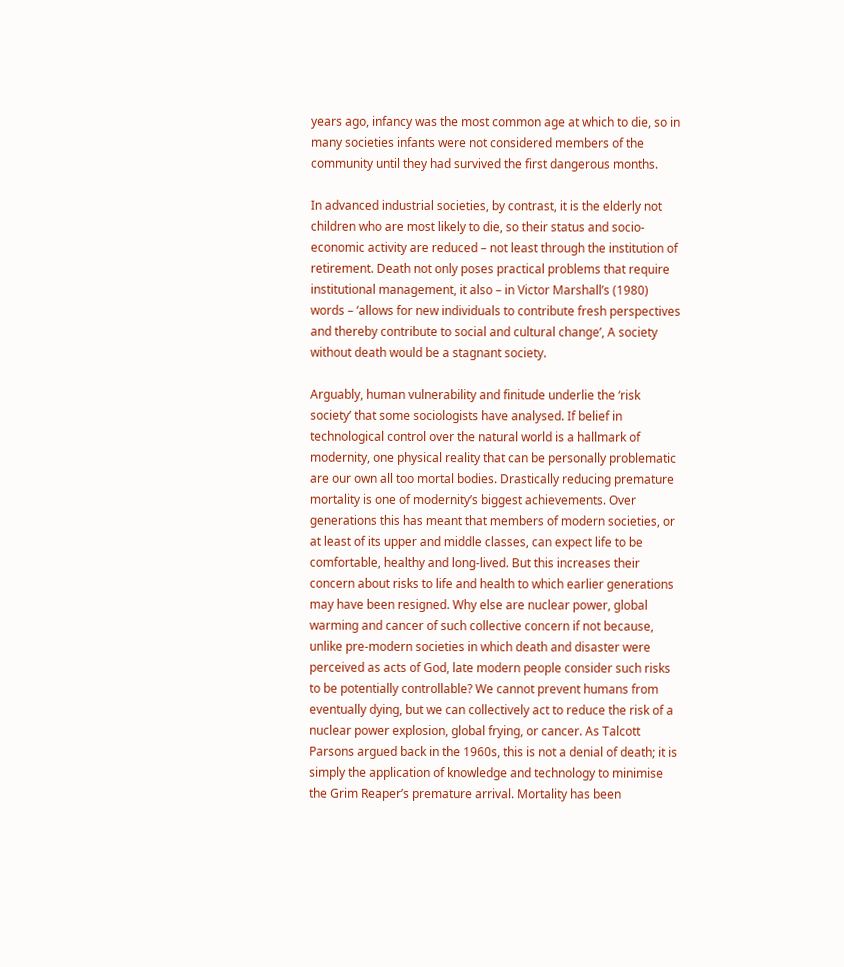years ago, infancy was the most common age at which to die, so in many societies infants were not considered members of the community until they had survived the first dangerous months.

In advanced industrial societies, by contrast, it is the elderly not children who are most likely to die, so their status and socio-economic activity are reduced – not least through the institution of retirement. Death not only poses practical problems that require institutional management, it also – in Victor Marshall’s (1980) words – ‘allows for new individuals to contribute fresh perspectives and thereby contribute to social and cultural change’, A society without death would be a stagnant society.

Arguably, human vulnerability and finitude underlie the ‘risk society’ that some sociologists have analysed. If belief in technological control over the natural world is a hallmark of modernity, one physical reality that can be personally problematic are our own all too mortal bodies. Drastically reducing premature mortality is one of modernity’s biggest achievements. Over generations this has meant that members of modern societies, or at least of its upper and middle classes, can expect life to be comfortable, healthy and long-lived. But this increases their concern about risks to life and health to which earlier generations may have been resigned. Why else are nuclear power, global warming and cancer of such collective concern if not because, unlike pre-modern societies in which death and disaster were perceived as acts of God, late modern people consider such risks to be potentially controllable? We cannot prevent humans from eventually dying, but we can collectively act to reduce the risk of a nuclear power explosion, global frying, or cancer. As Talcott Parsons argued back in the 1960s, this is not a denial of death; it is simply the application of knowledge and technology to minimise the Grim Reaper’s premature arrival. Mortality has been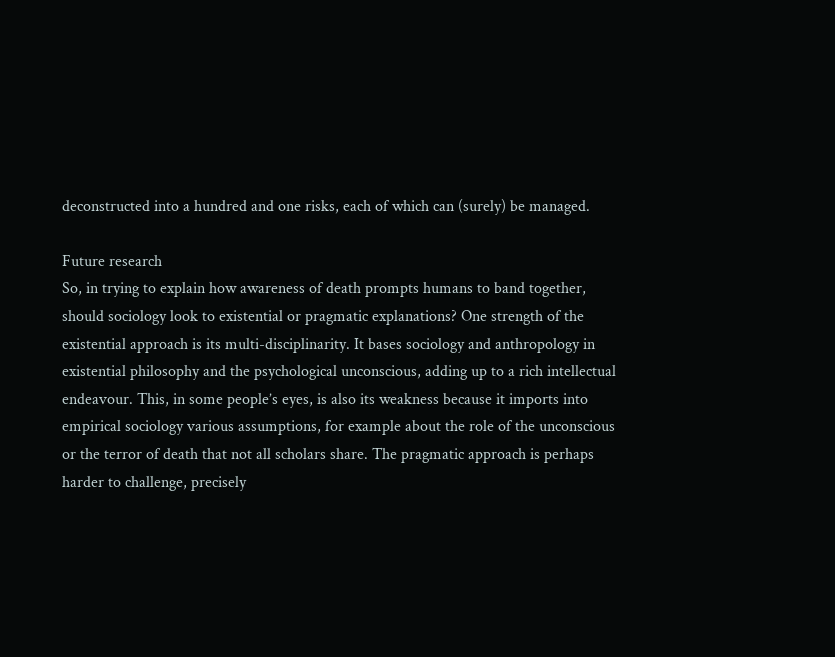deconstructed into a hundred and one risks, each of which can (surely) be managed.

Future research
So, in trying to explain how awareness of death prompts humans to band together, should sociology look to existential or pragmatic explanations? One strength of the existential approach is its multi-disciplinarity. It bases sociology and anthropology in existential philosophy and the psychological unconscious, adding up to a rich intellectual endeavour. This, in some people’s eyes, is also its weakness because it imports into empirical sociology various assumptions, for example about the role of the unconscious or the terror of death that not all scholars share. The pragmatic approach is perhaps harder to challenge, precisely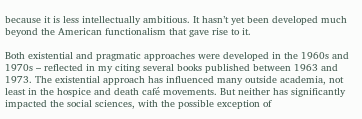because it is less intellectually ambitious. It hasn’t yet been developed much beyond the American functionalism that gave rise to it.

Both existential and pragmatic approaches were developed in the 1960s and 1970s – reflected in my citing several books published between 1963 and 1973. The existential approach has influenced many outside academia, not least in the hospice and death café movements. But neither has significantly impacted the social sciences, with the possible exception of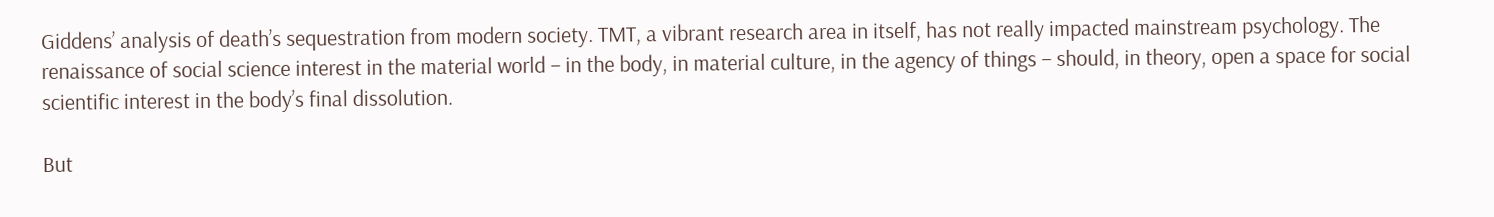Giddens’ analysis of death’s sequestration from modern society. TMT, a vibrant research area in itself, has not really impacted mainstream psychology. The renaissance of social science interest in the material world – in the body, in material culture, in the agency of things – should, in theory, open a space for social scientific interest in the body’s final dissolution.

But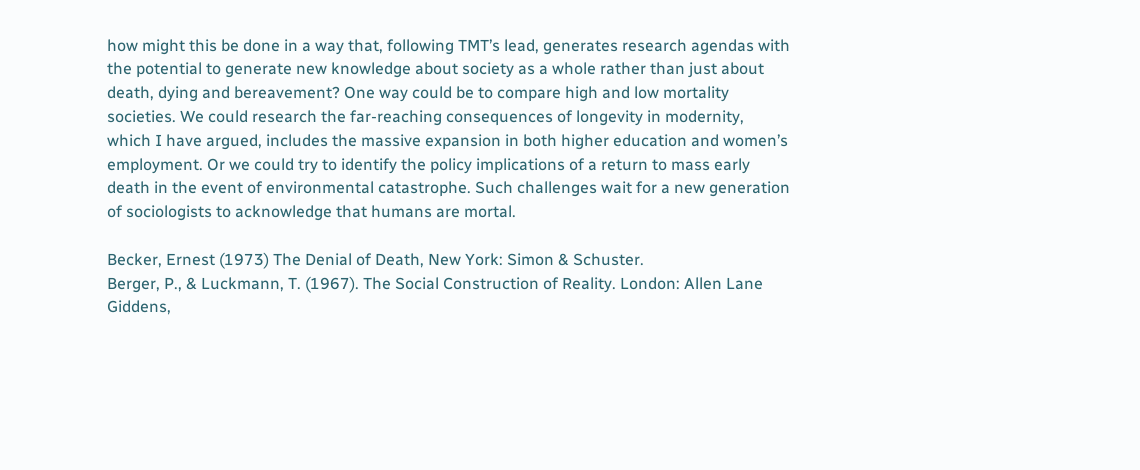how might this be done in a way that, following TMT’s lead, generates research agendas with the potential to generate new knowledge about society as a whole rather than just about death, dying and bereavement? One way could be to compare high and low mortality societies. We could research the far-reaching consequences of longevity in modernity, which I have argued, includes the massive expansion in both higher education and women’s employment. Or we could try to identify the policy implications of a return to mass early death in the event of environmental catastrophe. Such challenges wait for a new generation of sociologists to acknowledge that humans are mortal.

Becker, Ernest (1973) The Denial of Death, New York: Simon & Schuster.
Berger, P., & Luckmann, T. (1967). The Social Construction of Reality. London: Allen Lane Giddens,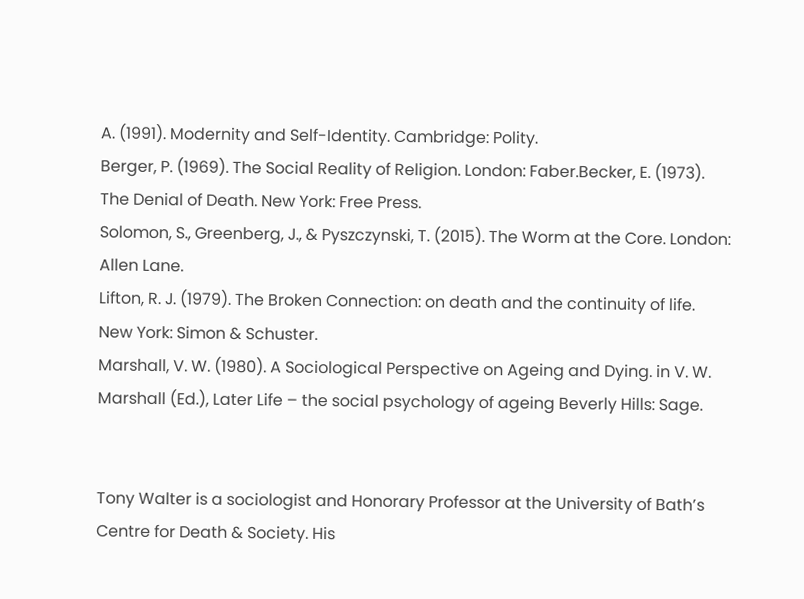A. (1991). Modernity and Self-Identity. Cambridge: Polity.
Berger, P. (1969). The Social Reality of Religion. London: Faber.Becker, E. (1973). The Denial of Death. New York: Free Press.
Solomon, S., Greenberg, J., & Pyszczynski, T. (2015). The Worm at the Core. London: Allen Lane.
Lifton, R. J. (1979). The Broken Connection: on death and the continuity of life. New York: Simon & Schuster.
Marshall, V. W. (1980). A Sociological Perspective on Ageing and Dying. in V. W. Marshall (Ed.), Later Life – the social psychology of ageing Beverly Hills: Sage.


Tony Walter is a sociologist and Honorary Professor at the University of Bath’s Centre for Death & Society. His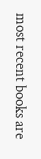most recent books are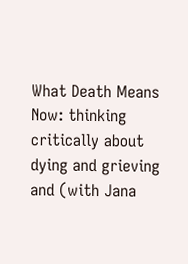What Death Means Now: thinking critically about dying and grieving and (with Jana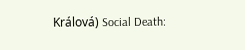Králová) Social Death: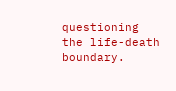questioning the life-death boundary.